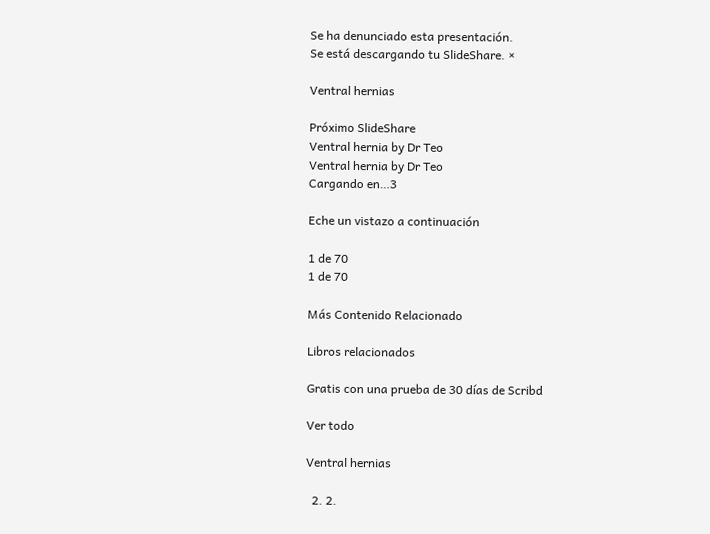Se ha denunciado esta presentación.
Se está descargando tu SlideShare. ×

Ventral hernias

Próximo SlideShare
Ventral hernia by Dr Teo
Ventral hernia by Dr Teo
Cargando en…3

Eche un vistazo a continuación

1 de 70
1 de 70

Más Contenido Relacionado

Libros relacionados

Gratis con una prueba de 30 días de Scribd

Ver todo

Ventral hernias

  2. 2.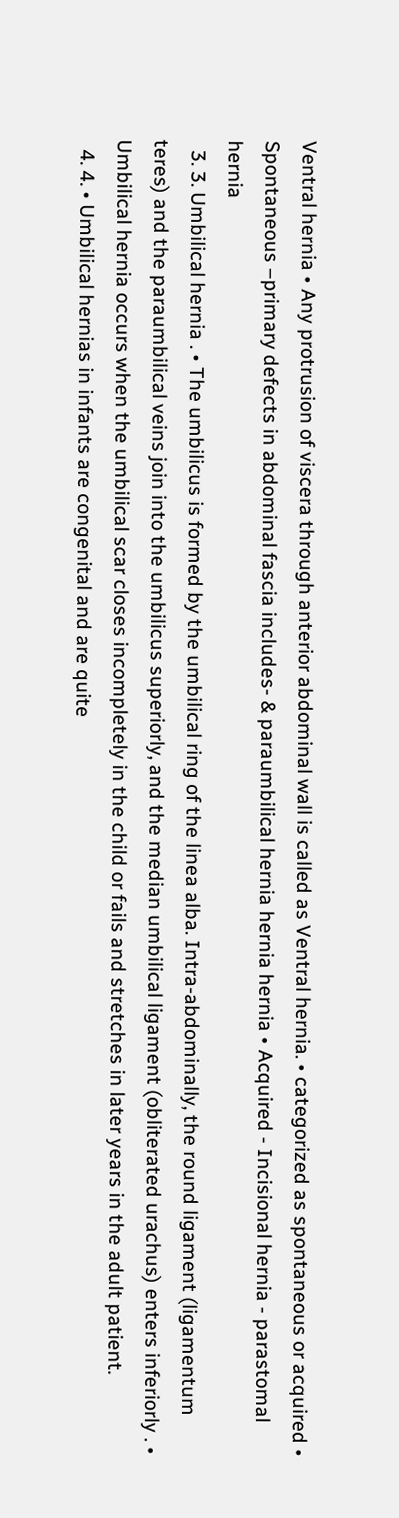Ventral hernia • Any protrusion of viscera through anterior abdominal wall is called as Ventral hernia. • categorized as spontaneous or acquired • Spontaneous –primary defects in abdominal fascia includes- & paraumbilical hernia hernia hernia • Acquired - Incisional hernia - parastomal hernia
  3. 3. Umbilical hernia . • The umbilicus is formed by the umbilical ring of the linea alba. Intra-abdominally, the round ligament (ligamentum teres) and the paraumbilical veins join into the umbilicus superiorly, and the median umbilical ligament (obliterated urachus) enters inferiorly . • Umbilical hernia occurs when the umbilical scar closes incompletely in the child or fails and stretches in later years in the adult patient.
  4. 4. • Umbilical hernias in infants are congenital and are quite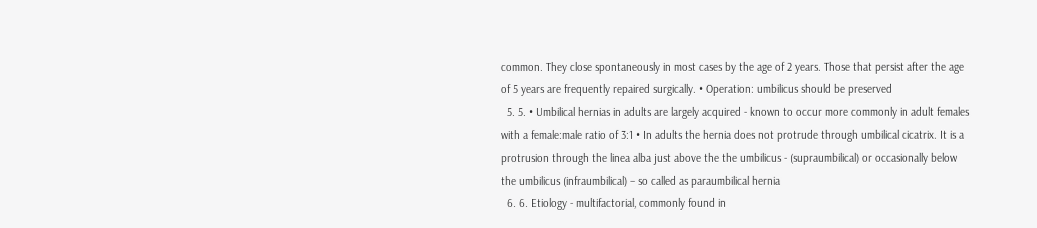common. They close spontaneously in most cases by the age of 2 years. Those that persist after the age of 5 years are frequently repaired surgically. • Operation: umbilicus should be preserved
  5. 5. • Umbilical hernias in adults are largely acquired - known to occur more commonly in adult females with a female:male ratio of 3:1 • In adults the hernia does not protrude through umbilical cicatrix. It is a protrusion through the linea alba just above the the umbilicus - (supraumbilical) or occasionally below the umbilicus (infraumbilical) – so called as paraumbilical hernia
  6. 6. Etiology - multifactorial, commonly found in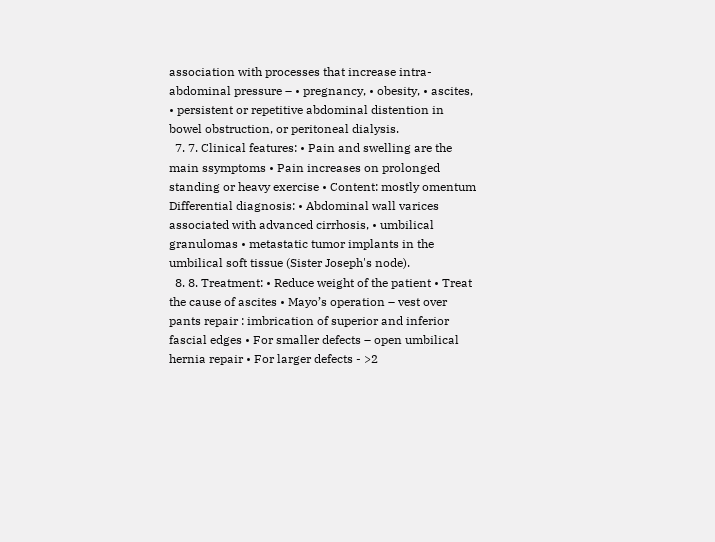association with processes that increase intra- abdominal pressure – • pregnancy, • obesity, • ascites, • persistent or repetitive abdominal distention in bowel obstruction, or peritoneal dialysis.
  7. 7. Clinical features: • Pain and swelling are the main ssymptoms • Pain increases on prolonged standing or heavy exercise • Content: mostly omentum Differential diagnosis: • Abdominal wall varices associated with advanced cirrhosis, • umbilical granulomas • metastatic tumor implants in the umbilical soft tissue (Sister Joseph's node).
  8. 8. Treatment: • Reduce weight of the patient • Treat the cause of ascites • Mayo’s operation – vest over pants repair : imbrication of superior and inferior fascial edges • For smaller defects – open umbilical hernia repair • For larger defects - >2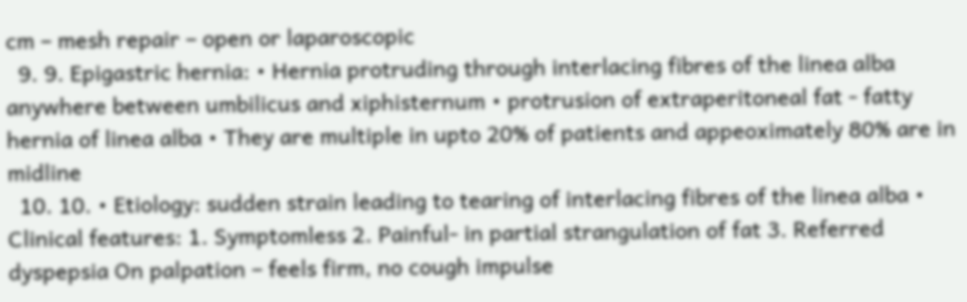cm – mesh repair – open or laparoscopic
  9. 9. Epigastric hernia: • Hernia protruding through interlacing fibres of the linea alba anywhere between umbilicus and xiphisternum • protrusion of extraperitoneal fat - fatty hernia of linea alba • They are multiple in upto 20% of patients and appeoximately 80% are in midline
  10. 10. • Etiology: sudden strain leading to tearing of interlacing fibres of the linea alba • Clinical features: 1. Symptomless 2. Painful- in partial strangulation of fat 3. Referred dyspepsia On palpation – feels firm, no cough impulse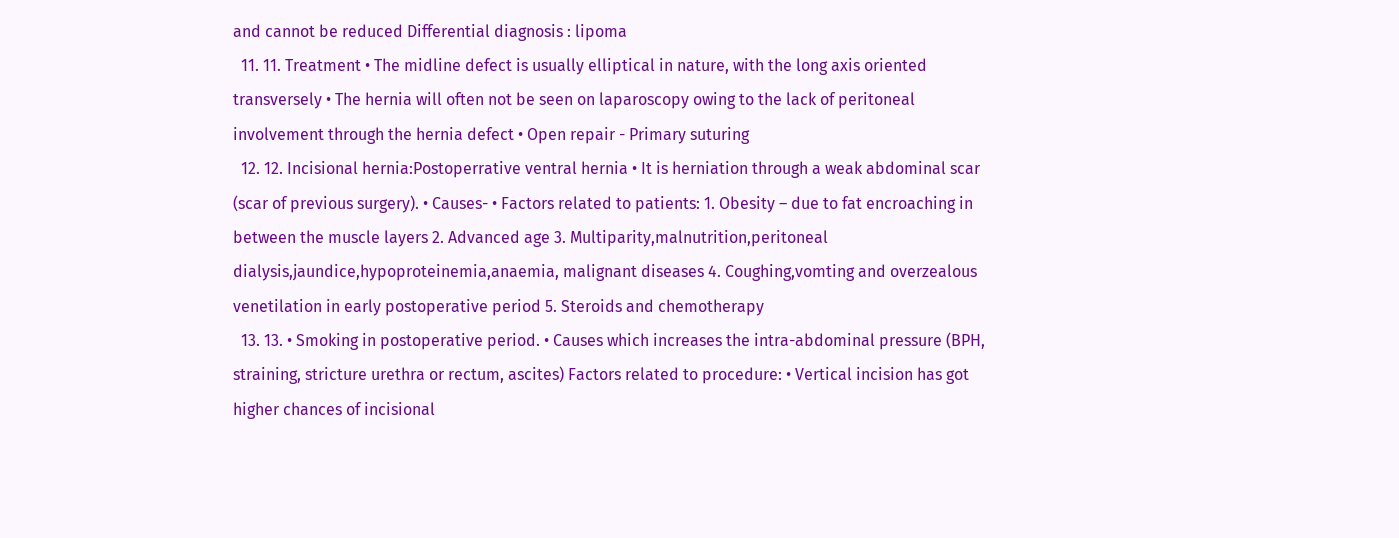and cannot be reduced Differential diagnosis : lipoma
  11. 11. Treatment • The midline defect is usually elliptical in nature, with the long axis oriented transversely • The hernia will often not be seen on laparoscopy owing to the lack of peritoneal involvement through the hernia defect • Open repair - Primary suturing
  12. 12. Incisional hernia:Postoperrative ventral hernia • It is herniation through a weak abdominal scar (scar of previous surgery). • Causes- • Factors related to patients: 1. Obesity – due to fat encroaching in between the muscle layers 2. Advanced age 3. Multiparity,malnutrition,peritoneal dialysis,jaundice,hypoproteinemia,anaemia, malignant diseases 4. Coughing,vomting and overzealous venetilation in early postoperative period 5. Steroids and chemotherapy
  13. 13. • Smoking in postoperative period. • Causes which increases the intra-abdominal pressure (BPH, straining, stricture urethra or rectum, ascites) Factors related to procedure: • Vertical incision has got higher chances of incisional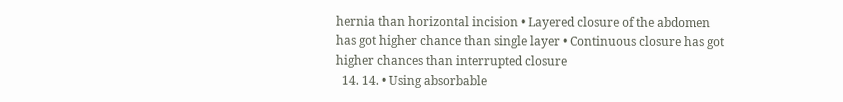hernia than horizontal incision • Layered closure of the abdomen has got higher chance than single layer • Continuous closure has got higher chances than interrupted closure
  14. 14. • Using absorbable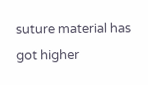suture material has got higher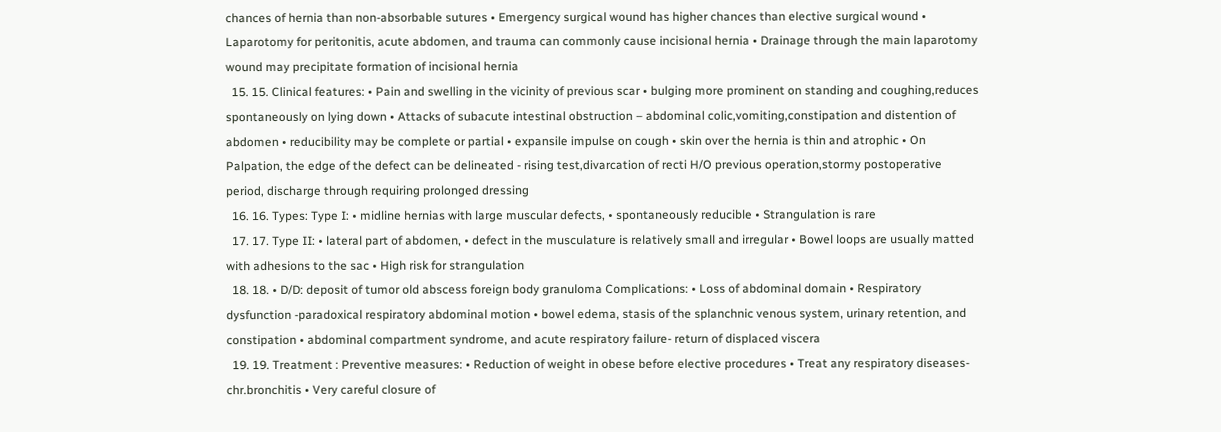chances of hernia than non-absorbable sutures • Emergency surgical wound has higher chances than elective surgical wound • Laparotomy for peritonitis, acute abdomen, and trauma can commonly cause incisional hernia • Drainage through the main laparotomy wound may precipitate formation of incisional hernia
  15. 15. Clinical features: • Pain and swelling in the vicinity of previous scar • bulging more prominent on standing and coughing,reduces spontaneously on lying down • Attacks of subacute intestinal obstruction – abdominal colic,vomiting,constipation and distention of abdomen • reducibility may be complete or partial • expansile impulse on cough • skin over the hernia is thin and atrophic • On Palpation, the edge of the defect can be delineated - rising test,divarcation of recti H/O previous operation,stormy postoperative period, discharge through requiring prolonged dressing
  16. 16. Types: Type I: • midline hernias with large muscular defects, • spontaneously reducible • Strangulation is rare
  17. 17. Type II: • lateral part of abdomen, • defect in the musculature is relatively small and irregular • Bowel loops are usually matted with adhesions to the sac • High risk for strangulation
  18. 18. • D/D: deposit of tumor old abscess foreign body granuloma Complications: • Loss of abdominal domain • Respiratory dysfunction -paradoxical respiratory abdominal motion • bowel edema, stasis of the splanchnic venous system, urinary retention, and constipation • abdominal compartment syndrome, and acute respiratory failure- return of displaced viscera
  19. 19. Treatment : Preventive measures: • Reduction of weight in obese before elective procedures • Treat any respiratory diseases- chr.bronchitis • Very careful closure of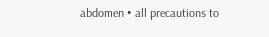abdomen • all precautions to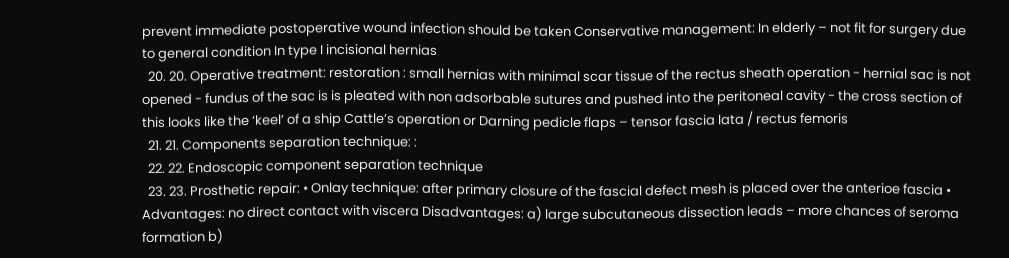prevent immediate postoperative wound infection should be taken Conservative management: In elderly – not fit for surgery due to general condition In type I incisional hernias
  20. 20. Operative treatment: restoration : small hernias with minimal scar tissue of the rectus sheath operation - hernial sac is not opened - fundus of the sac is is pleated with non adsorbable sutures and pushed into the peritoneal cavity - the cross section of this looks like the ‘keel’ of a ship Cattle’s operation or Darning pedicle flaps – tensor fascia lata / rectus femoris
  21. 21. Components separation technique: :
  22. 22. Endoscopic component separation technique
  23. 23. Prosthetic repair: • Onlay technique: after primary closure of the fascial defect mesh is placed over the anterioe fascia • Advantages: no direct contact with viscera Disadvantages: a) large subcutaneous dissection leads – more chances of seroma formation b)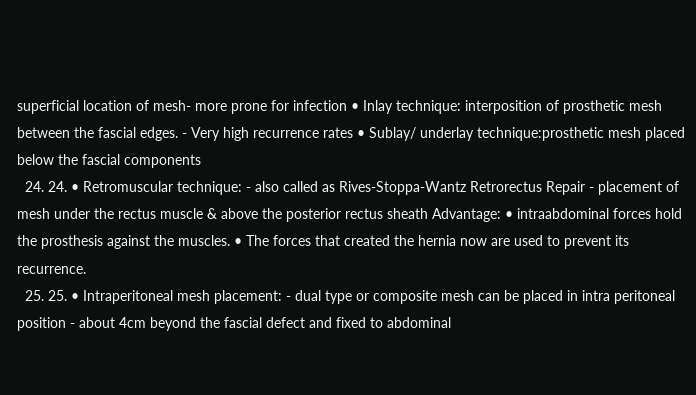superficial location of mesh- more prone for infection • Inlay technique: interposition of prosthetic mesh between the fascial edges. - Very high recurrence rates • Sublay/ underlay technique:prosthetic mesh placed below the fascial components
  24. 24. • Retromuscular technique: - also called as Rives-Stoppa-Wantz Retrorectus Repair - placement of mesh under the rectus muscle & above the posterior rectus sheath Advantage: • intraabdominal forces hold the prosthesis against the muscles. • The forces that created the hernia now are used to prevent its recurrence.
  25. 25. • Intraperitoneal mesh placement: - dual type or composite mesh can be placed in intra peritoneal position - about 4cm beyond the fascial defect and fixed to abdominal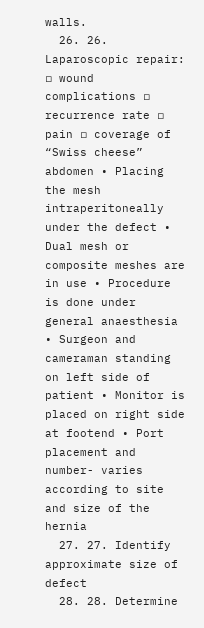walls.
  26. 26. Laparoscopic repair: ▫ wound complications ▫ recurrence rate ▫ pain ▫ coverage of “Swiss cheese” abdomen • Placing the mesh intraperitoneally under the defect • Dual mesh or composite meshes are in use • Procedure is done under general anaesthesia • Surgeon and cameraman standing on left side of patient • Monitor is placed on right side at footend • Port placement and number- varies according to site and size of the hernia
  27. 27. Identify approximate size of defect
  28. 28. Determine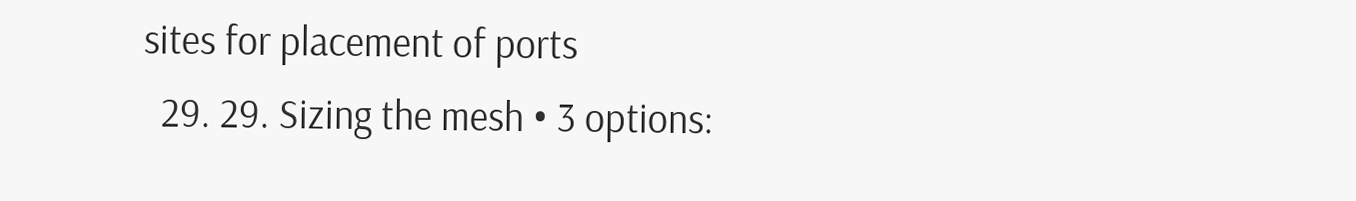sites for placement of ports
  29. 29. Sizing the mesh • 3 options: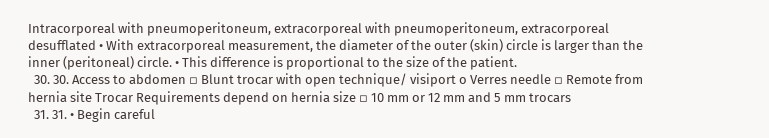Intracorporeal with pneumoperitoneum, extracorporeal with pneumoperitoneum, extracorporeal desufflated • With extracorporeal measurement, the diameter of the outer (skin) circle is larger than the inner (peritoneal) circle. • This difference is proportional to the size of the patient.
  30. 30. Access to abdomen ▫ Blunt trocar with open technique/ visiport o Verres needle ▫ Remote from hernia site Trocar Requirements depend on hernia size ▫ 10 mm or 12 mm and 5 mm trocars
  31. 31. • Begin careful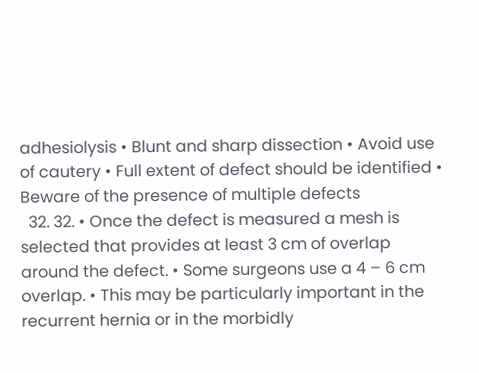adhesiolysis • Blunt and sharp dissection • Avoid use of cautery • Full extent of defect should be identified • Beware of the presence of multiple defects
  32. 32. • Once the defect is measured a mesh is selected that provides at least 3 cm of overlap around the defect. • Some surgeons use a 4 – 6 cm overlap. • This may be particularly important in the recurrent hernia or in the morbidly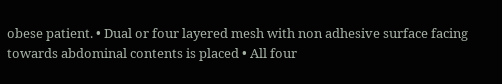obese patient. • Dual or four layered mesh with non adhesive surface facing towards abdominal contents is placed • All four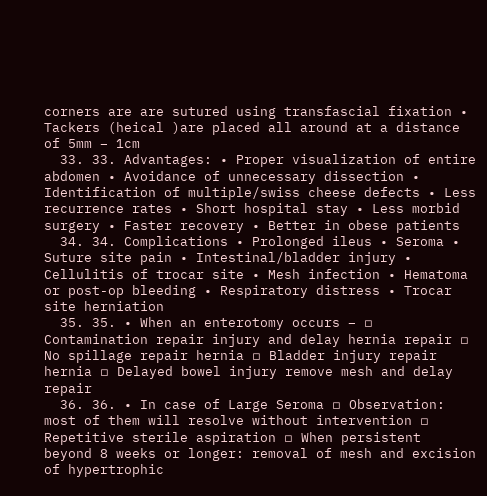corners are are sutured using transfascial fixation • Tackers (heical )are placed all around at a distance of 5mm – 1cm
  33. 33. Advantages: • Proper visualization of entire abdomen • Avoidance of unnecessary dissection • Identification of multiple/swiss cheese defects • Less recurrence rates • Short hospital stay • Less morbid surgery • Faster recovery • Better in obese patients
  34. 34. Complications • Prolonged ileus • Seroma • Suture site pain • Intestinal/bladder injury • Cellulitis of trocar site • Mesh infection • Hematoma or post-op bleeding • Respiratory distress • Trocar site herniation
  35. 35. • When an enterotomy occurs – ▫ Contamination repair injury and delay hernia repair ▫ No spillage repair hernia ▫ Bladder injury repair hernia ▫ Delayed bowel injury remove mesh and delay repair
  36. 36. • In case of Large Seroma ▫ Observation: most of them will resolve without intervention ▫ Repetitive sterile aspiration ▫ When persistent beyond 8 weeks or longer: removal of mesh and excision of hypertrophic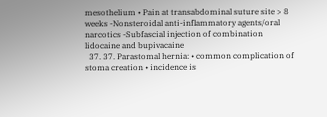mesothelium • Pain at transabdominal suture site > 8 weeks -Nonsteroidal anti-inflammatory agents/oral narcotics -Subfascial injection of combination lidocaine and bupivacaine
  37. 37. Parastomal hernia: • common complication of stoma creation • incidence is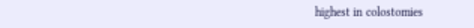highest in colostomies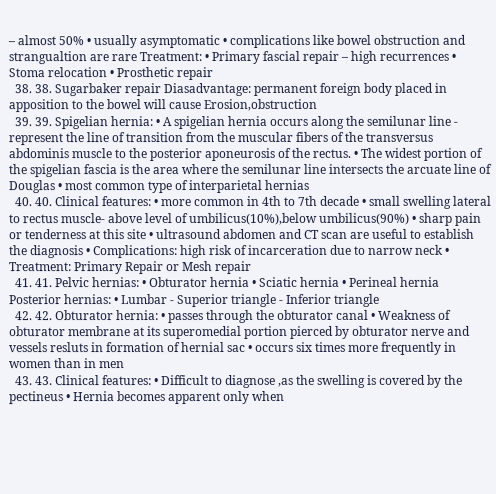– almost 50% • usually asymptomatic • complications like bowel obstruction and strangualtion are rare Treatment: • Primary fascial repair – high recurrences • Stoma relocation • Prosthetic repair
  38. 38. Sugarbaker repair Diasadvantage: permanent foreign body placed in apposition to the bowel will cause Erosion,obstruction
  39. 39. Spigelian hernia: • A spigelian hernia occurs along the semilunar line - represent the line of transition from the muscular fibers of the transversus abdominis muscle to the posterior aponeurosis of the rectus. • The widest portion of the spigelian fascia is the area where the semilunar line intersects the arcuate line of Douglas • most common type of interparietal hernias
  40. 40. Clinical features: • more common in 4th to 7th decade • small swelling lateral to rectus muscle- above level of umbilicus(10%),below umbilicus(90%) • sharp pain or tenderness at this site • ultrasound abdomen and CT scan are useful to establish the diagnosis • Complications: high risk of incarceration due to narrow neck • Treatment: Primary Repair or Mesh repair
  41. 41. Pelvic hernias: • Obturator hernia • Sciatic hernia • Perineal hernia Posterior hernias: • Lumbar - Superior triangle - Inferior triangle
  42. 42. Obturator hernia: • passes through the obturator canal • Weakness of obturator membrane at its superomedial portion pierced by obturator nerve and vessels resluts in formation of hernial sac • occurs six times more frequently in women than in men
  43. 43. Clinical features: • Difficult to diagnose ,as the swelling is covered by the pectineus • Hernia becomes apparent only when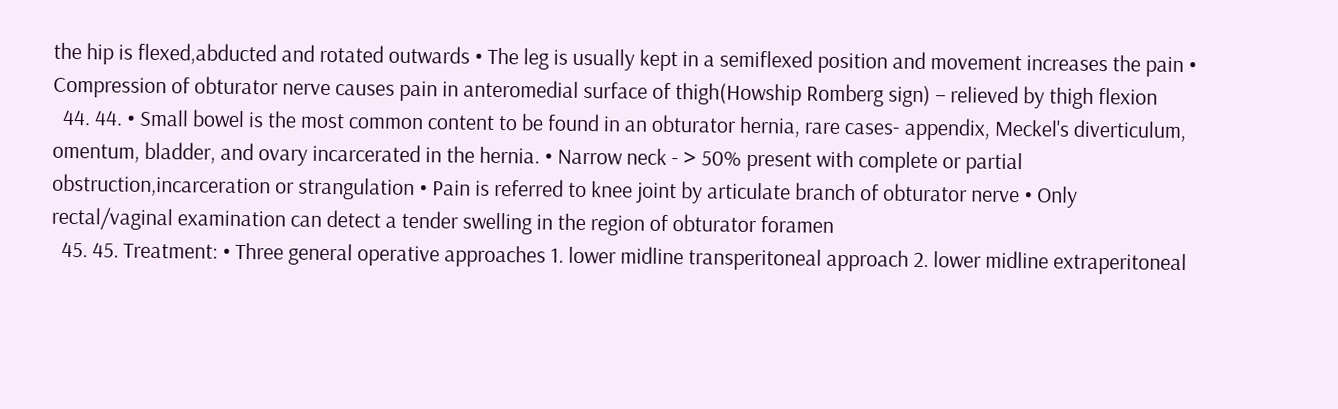the hip is flexed,abducted and rotated outwards • The leg is usually kept in a semiflexed position and movement increases the pain • Compression of obturator nerve causes pain in anteromedial surface of thigh(Howship Romberg sign) – relieved by thigh flexion
  44. 44. • Small bowel is the most common content to be found in an obturator hernia, rare cases- appendix, Meckel's diverticulum, omentum, bladder, and ovary incarcerated in the hernia. • Narrow neck - > 50% present with complete or partial obstruction,incarceration or strangulation • Pain is referred to knee joint by articulate branch of obturator nerve • Only rectal/vaginal examination can detect a tender swelling in the region of obturator foramen
  45. 45. Treatment: • Three general operative approaches 1. lower midline transperitoneal approach 2. lower midline extraperitoneal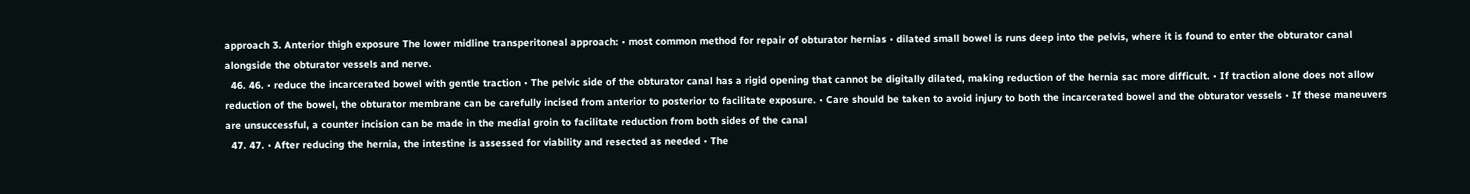approach 3. Anterior thigh exposure The lower midline transperitoneal approach: • most common method for repair of obturator hernias • dilated small bowel is runs deep into the pelvis, where it is found to enter the obturator canal alongside the obturator vessels and nerve.
  46. 46. • reduce the incarcerated bowel with gentle traction • The pelvic side of the obturator canal has a rigid opening that cannot be digitally dilated, making reduction of the hernia sac more difficult. • If traction alone does not allow reduction of the bowel, the obturator membrane can be carefully incised from anterior to posterior to facilitate exposure. • Care should be taken to avoid injury to both the incarcerated bowel and the obturator vessels • If these maneuvers are unsuccessful, a counter incision can be made in the medial groin to facilitate reduction from both sides of the canal
  47. 47. • After reducing the hernia, the intestine is assessed for viability and resected as needed • The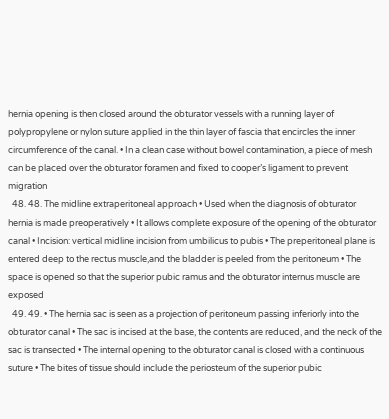hernia opening is then closed around the obturator vessels with a running layer of polypropylene or nylon suture applied in the thin layer of fascia that encircles the inner circumference of the canal. • In a clean case without bowel contamination, a piece of mesh can be placed over the obturator foramen and fixed to cooper’s ligament to prevent migration
  48. 48. The midline extraperitoneal approach • Used when the diagnosis of obturator hernia is made preoperatively • It allows complete exposure of the opening of the obturator canal • Incision: vertical midline incision from umbilicus to pubis • The preperitoneal plane is entered deep to the rectus muscle,and the bladder is peeled from the peritoneum • The space is opened so that the superior pubic ramus and the obturator internus muscle are exposed
  49. 49. • The hernia sac is seen as a projection of peritoneum passing inferiorly into the obturator canal • The sac is incised at the base, the contents are reduced, and the neck of the sac is transected • The internal opening to the obturator canal is closed with a continuous suture • The bites of tissue should include the periosteum of the superior pubic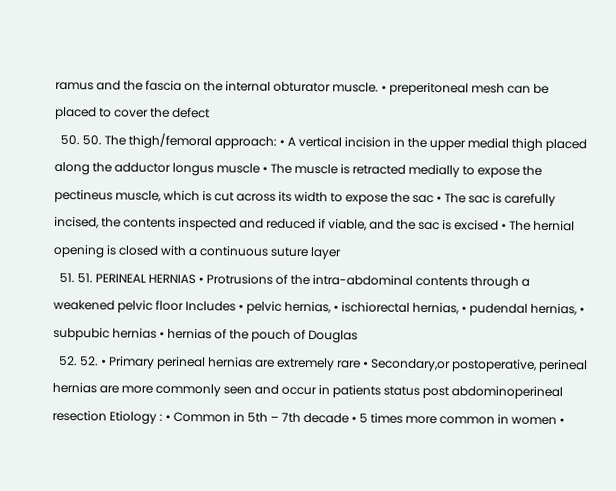ramus and the fascia on the internal obturator muscle. • preperitoneal mesh can be placed to cover the defect
  50. 50. The thigh/femoral approach: • A vertical incision in the upper medial thigh placed along the adductor longus muscle • The muscle is retracted medially to expose the pectineus muscle, which is cut across its width to expose the sac • The sac is carefully incised, the contents inspected and reduced if viable, and the sac is excised • The hernial opening is closed with a continuous suture layer
  51. 51. PERINEAL HERNIAS • Protrusions of the intra-abdominal contents through a weakened pelvic floor Includes • pelvic hernias, • ischiorectal hernias, • pudendal hernias, • subpubic hernias • hernias of the pouch of Douglas
  52. 52. • Primary perineal hernias are extremely rare • Secondary,or postoperative, perineal hernias are more commonly seen and occur in patients status post abdominoperineal resection Etiology : • Common in 5th – 7th decade • 5 times more common in women •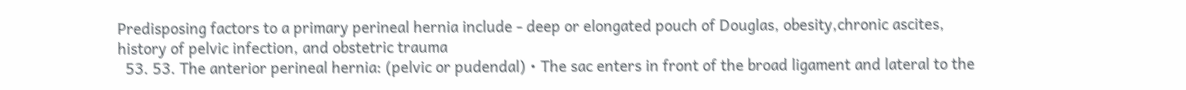Predisposing factors to a primary perineal hernia include - deep or elongated pouch of Douglas, obesity,chronic ascites, history of pelvic infection, and obstetric trauma
  53. 53. The anterior perineal hernia: (pelvic or pudendal) • The sac enters in front of the broad ligament and lateral to the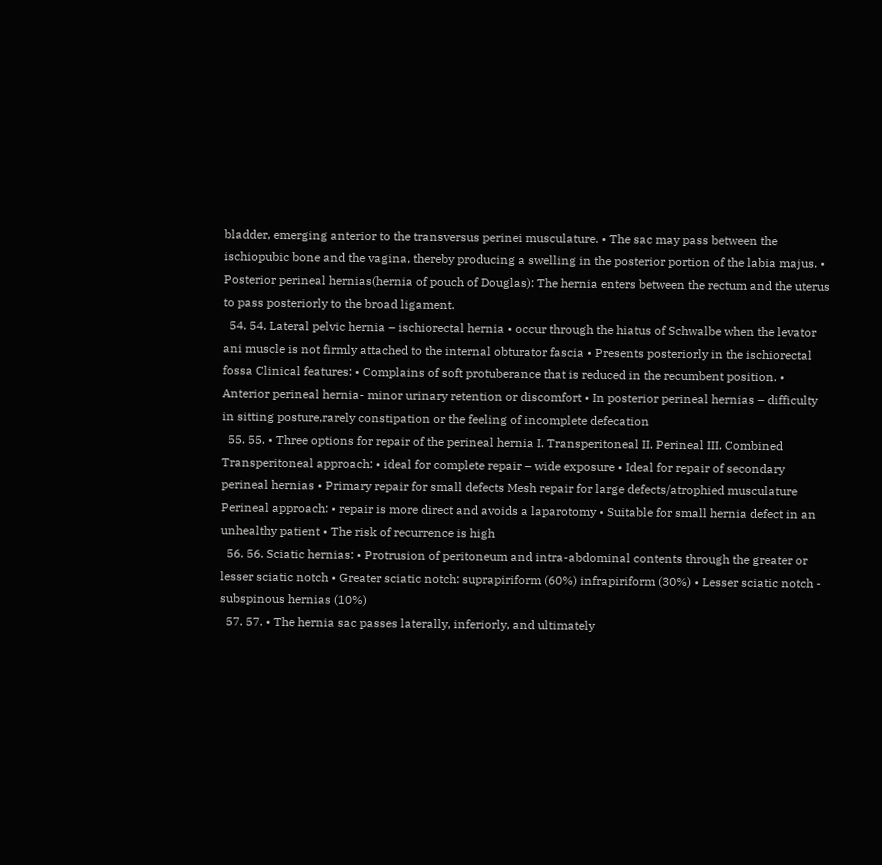bladder, emerging anterior to the transversus perinei musculature. • The sac may pass between the ischiopubic bone and the vagina, thereby producing a swelling in the posterior portion of the labia majus. • Posterior perineal hernias(hernia of pouch of Douglas): The hernia enters between the rectum and the uterus to pass posteriorly to the broad ligament.
  54. 54. Lateral pelvic hernia – ischiorectal hernia • occur through the hiatus of Schwalbe when the levator ani muscle is not firmly attached to the internal obturator fascia • Presents posteriorly in the ischiorectal fossa Clinical features: • Complains of soft protuberance that is reduced in the recumbent position. • Anterior perineal hernia- minor urinary retention or discomfort • In posterior perineal hernias – difficulty in sitting posture,rarely constipation or the feeling of incomplete defecation
  55. 55. • Three options for repair of the perineal hernia I. Transperitoneal II. Perineal III. Combined Transperitoneal approach: • ideal for complete repair – wide exposure • Ideal for repair of secondary perineal hernias • Primary repair for small defects Mesh repair for large defects/atrophied musculature Perineal approach: • repair is more direct and avoids a laparotomy • Suitable for small hernia defect in an unhealthy patient • The risk of recurrence is high
  56. 56. Sciatic hernias: • Protrusion of peritoneum and intra-abdominal contents through the greater or lesser sciatic notch • Greater sciatic notch: suprapiriform (60%) infrapiriform (30%) • Lesser sciatic notch - subspinous hernias (10%)
  57. 57. • The hernia sac passes laterally, inferiorly, and ultimately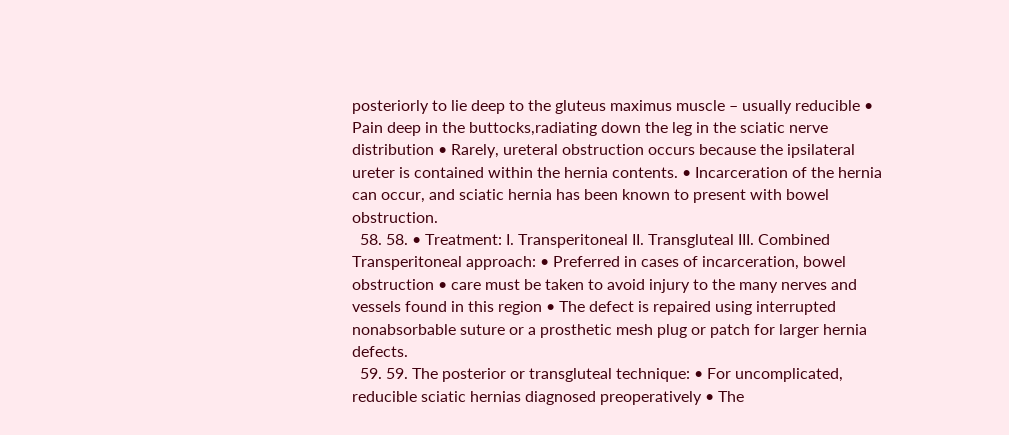posteriorly to lie deep to the gluteus maximus muscle – usually reducible • Pain deep in the buttocks,radiating down the leg in the sciatic nerve distribution • Rarely, ureteral obstruction occurs because the ipsilateral ureter is contained within the hernia contents. • Incarceration of the hernia can occur, and sciatic hernia has been known to present with bowel obstruction.
  58. 58. • Treatment: I. Transperitoneal II. Transgluteal III. Combined Transperitoneal approach: • Preferred in cases of incarceration, bowel obstruction • care must be taken to avoid injury to the many nerves and vessels found in this region • The defect is repaired using interrupted nonabsorbable suture or a prosthetic mesh plug or patch for larger hernia defects.
  59. 59. The posterior or transgluteal technique: • For uncomplicated, reducible sciatic hernias diagnosed preoperatively • The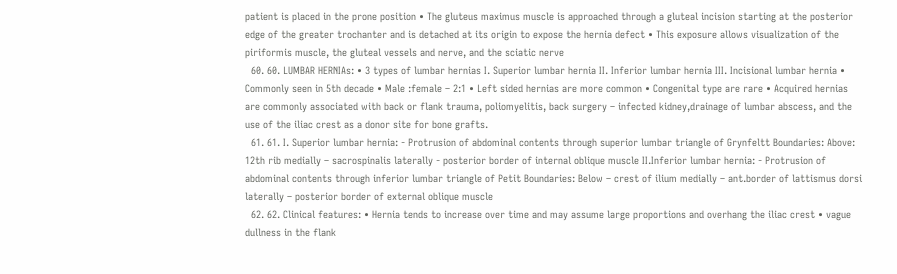patient is placed in the prone position • The gluteus maximus muscle is approached through a gluteal incision starting at the posterior edge of the greater trochanter and is detached at its origin to expose the hernia defect • This exposure allows visualization of the piriformis muscle, the gluteal vessels and nerve, and the sciatic nerve
  60. 60. LUMBAR HERNIAs: • 3 types of lumbar hernias I. Superior lumbar hernia II. Inferior lumbar hernia III. Incisional lumbar hernia • Commonly seen in 5th decade • Male :female – 2:1 • Left sided hernias are more common • Congenital type are rare • Acquired hernias are commonly associated with back or flank trauma, poliomyelitis, back surgery – infected kidney,drainage of lumbar abscess, and the use of the iliac crest as a donor site for bone grafts.
  61. 61. I. Superior lumbar hernia: - Protrusion of abdominal contents through superior lumbar triangle of Grynfeltt Boundaries: Above: 12th rib medially – sacrospinalis laterally - posterior border of internal oblique muscle II.Inferior lumbar hernia: - Protrusion of abdominal contents through inferior lumbar triangle of Petit Boundaries: Below – crest of ilium medially – ant.border of lattismus dorsi laterally – posterior border of external oblique muscle
  62. 62. Clinical features: • Hernia tends to increase over time and may assume large proportions and overhang the iliac crest • vague dullness in the flank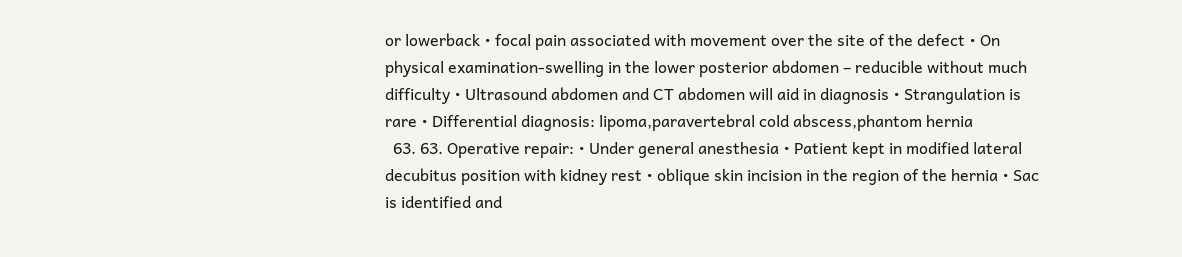or lowerback • focal pain associated with movement over the site of the defect • On physical examination-swelling in the lower posterior abdomen – reducible without much difficulty • Ultrasound abdomen and CT abdomen will aid in diagnosis • Strangulation is rare • Differential diagnosis: lipoma,paravertebral cold abscess,phantom hernia
  63. 63. Operative repair: • Under general anesthesia • Patient kept in modified lateral decubitus position with kidney rest • oblique skin incision in the region of the hernia • Sac is identified and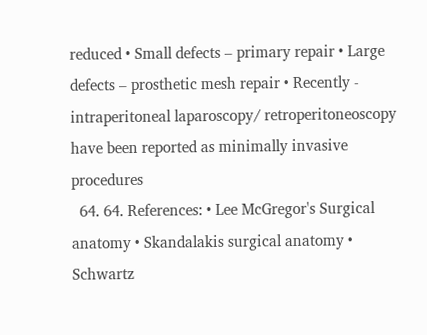reduced • Small defects – primary repair • Large defects – prosthetic mesh repair • Recently - intraperitoneal laparoscopy/ retroperitoneoscopy have been reported as minimally invasive procedures
  64. 64. References: • Lee McGregor's Surgical anatomy • Skandalakis surgical anatomy • Schwartz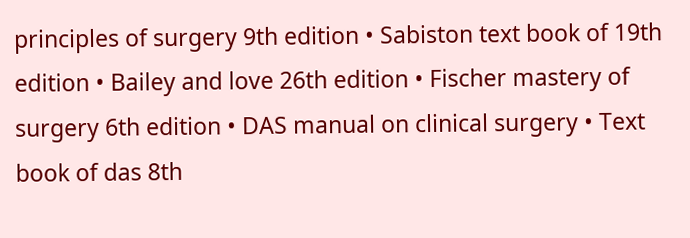principles of surgery 9th edition • Sabiston text book of 19th edition • Bailey and love 26th edition • Fischer mastery of surgery 6th edition • DAS manual on clinical surgery • Text book of das 8th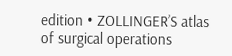edition • ZOLLINGER’S atlas of surgical operations